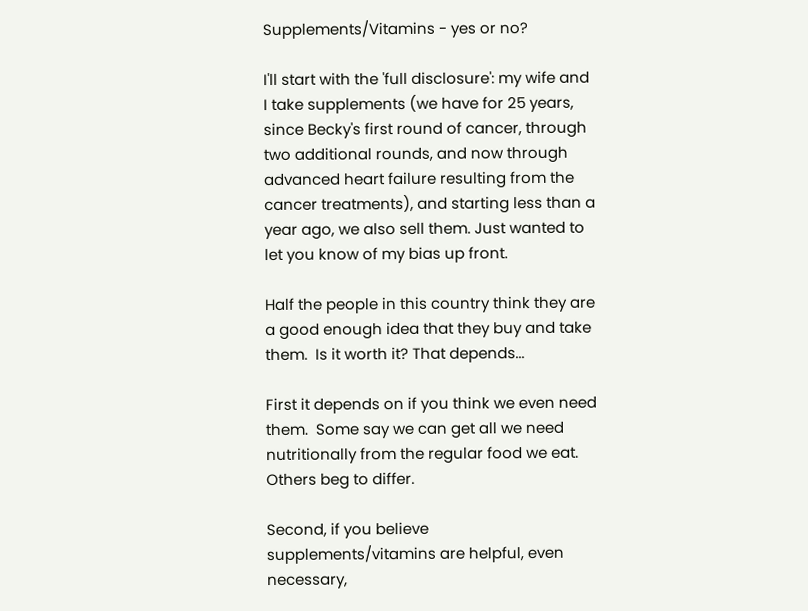Supplements/Vitamins - yes or no?

I'll start with the 'full disclosure': my wife and I take supplements (we have for 25 years, since Becky's first round of cancer, through two additional rounds, and now through advanced heart failure resulting from the cancer treatments), and starting less than a year ago, we also sell them. Just wanted to let you know of my bias up front.

Half the people in this country think they are a good enough idea that they buy and take them.  Is it worth it? That depends...

First it depends on if you think we even need them.  Some say we can get all we need nutritionally from the regular food we eat.  Others beg to differ.

Second, if you believe supplements/vitamins are helpful, even necessary,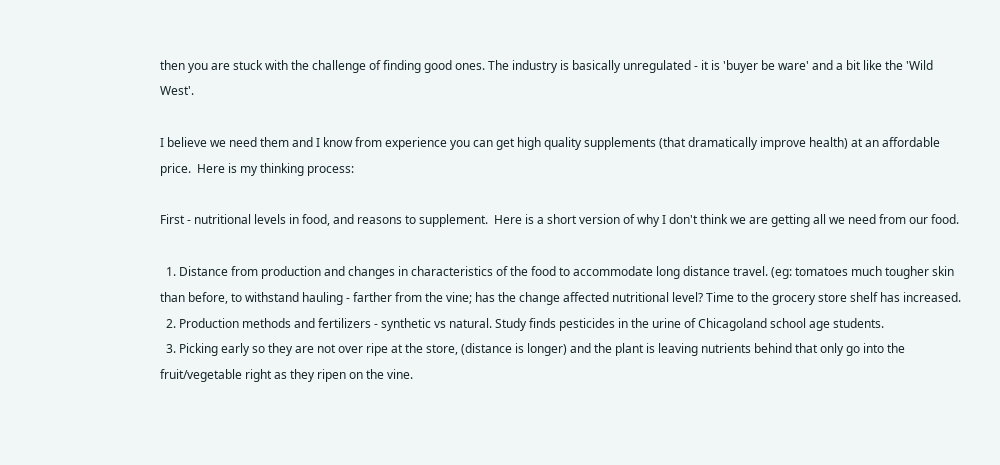then you are stuck with the challenge of finding good ones. The industry is basically unregulated - it is 'buyer be ware' and a bit like the 'Wild West'.

I believe we need them and I know from experience you can get high quality supplements (that dramatically improve health) at an affordable price.  Here is my thinking process:

First - nutritional levels in food, and reasons to supplement.  Here is a short version of why I don't think we are getting all we need from our food.

  1. Distance from production and changes in characteristics of the food to accommodate long distance travel. (eg: tomatoes much tougher skin than before, to withstand hauling - farther from the vine; has the change affected nutritional level? Time to the grocery store shelf has increased.
  2. Production methods and fertilizers - synthetic vs natural. Study finds pesticides in the urine of Chicagoland school age students.
  3. Picking early so they are not over ripe at the store, (distance is longer) and the plant is leaving nutrients behind that only go into the fruit/vegetable right as they ripen on the vine.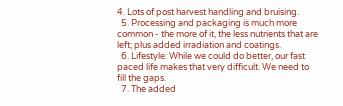4. Lots of post harvest handling and bruising.
  5. Processing and packaging is much more common - the more of it, the less nutrients that are left; plus added irradiation and coatings.
  6. Lifestyle: While we could do better, our fast paced life makes that very difficult. We need to fill the gaps.
  7. The added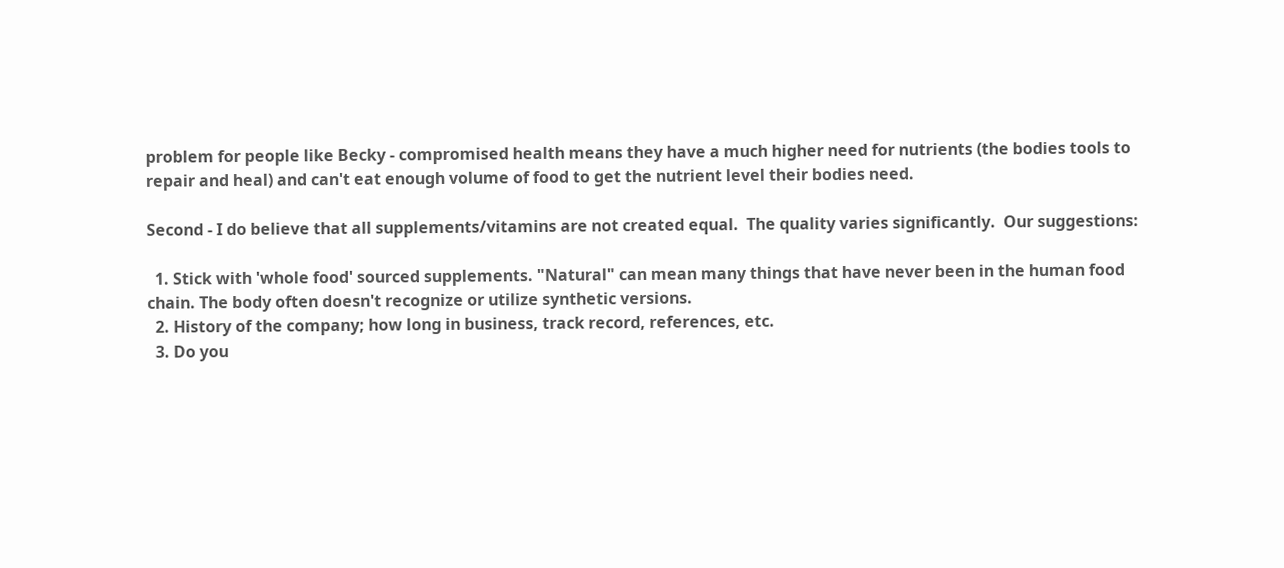problem for people like Becky - compromised health means they have a much higher need for nutrients (the bodies tools to repair and heal) and can't eat enough volume of food to get the nutrient level their bodies need.

Second - I do believe that all supplements/vitamins are not created equal.  The quality varies significantly.  Our suggestions:

  1. Stick with 'whole food' sourced supplements. "Natural" can mean many things that have never been in the human food chain. The body often doesn't recognize or utilize synthetic versions.
  2. History of the company; how long in business, track record, references, etc.
  3. Do you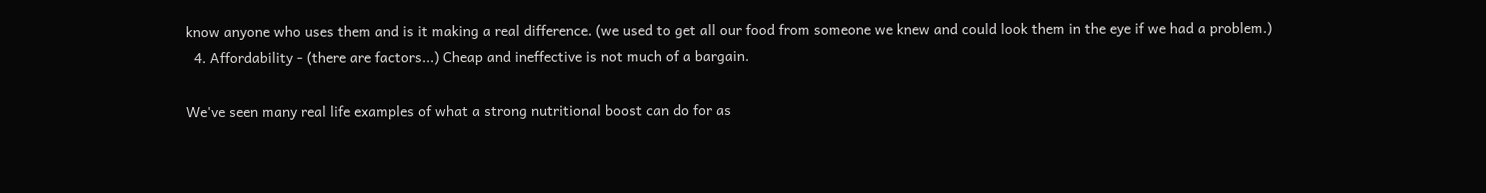know anyone who uses them and is it making a real difference. (we used to get all our food from someone we knew and could look them in the eye if we had a problem.)
  4. Affordability - (there are factors...) Cheap and ineffective is not much of a bargain.

We've seen many real life examples of what a strong nutritional boost can do for as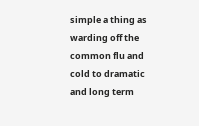simple a thing as warding off the common flu and cold to dramatic and long term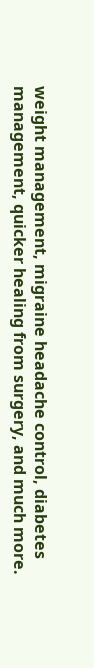weight management, migraine headache control, diabetes management, quicker healing from surgery, and much more.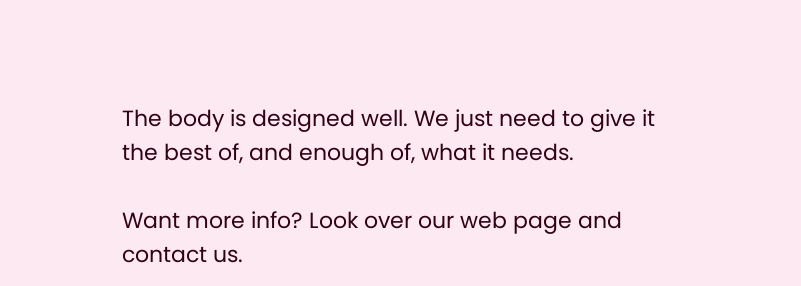The body is designed well. We just need to give it the best of, and enough of, what it needs.

Want more info? Look over our web page and contact us.